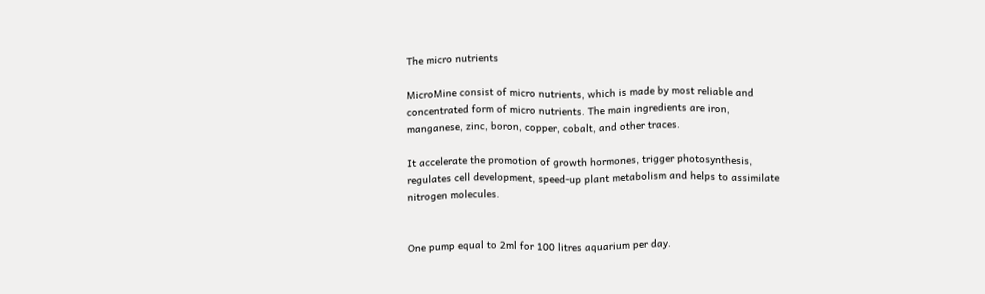The micro nutrients

MicroMine consist of micro nutrients, which is made by most reliable and
concentrated form of micro nutrients. The main ingredients are iron,
manganese, zinc, boron, copper, cobalt, and other traces.

It accelerate the promotion of growth hormones, trigger photosynthesis,
regulates cell development, speed-up plant metabolism and helps to assimilate
nitrogen molecules.


One pump equal to 2ml for 100 litres aquarium per day.